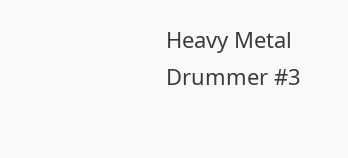Heavy Metal Drummer #3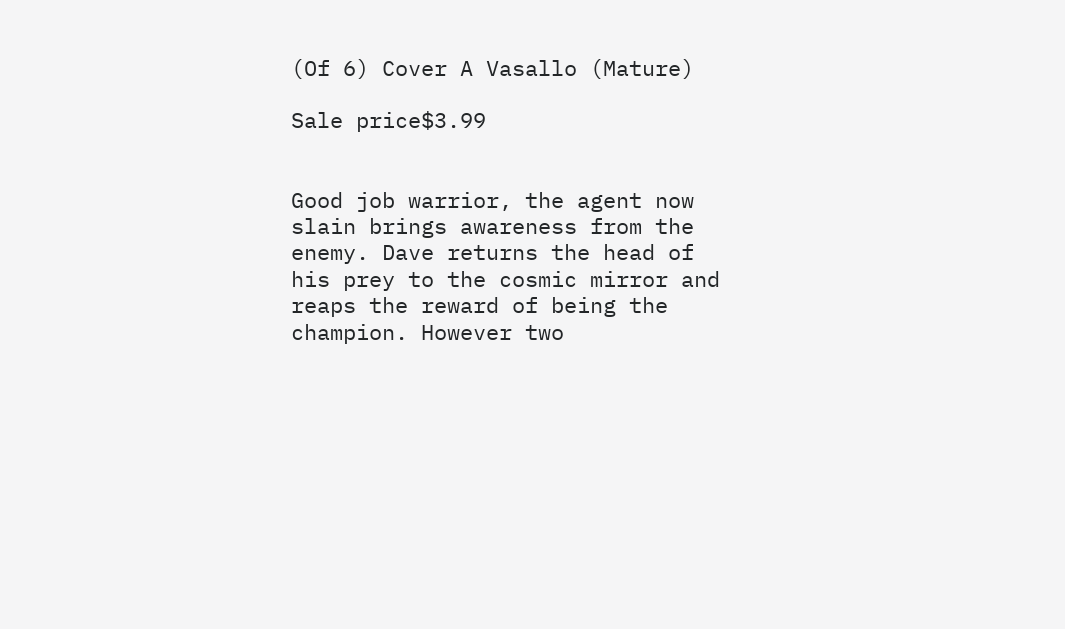(Of 6) Cover A Vasallo (Mature)

Sale price$3.99


Good job warrior, the agent now slain brings awareness from the enemy. Dave returns the head of his prey to the cosmic mirror and reaps the reward of being the champion. However two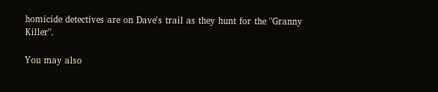homicide detectives are on Dave's trail as they hunt for the "Granny Killer".

You may also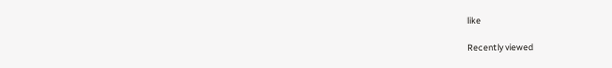like

Recently viewed